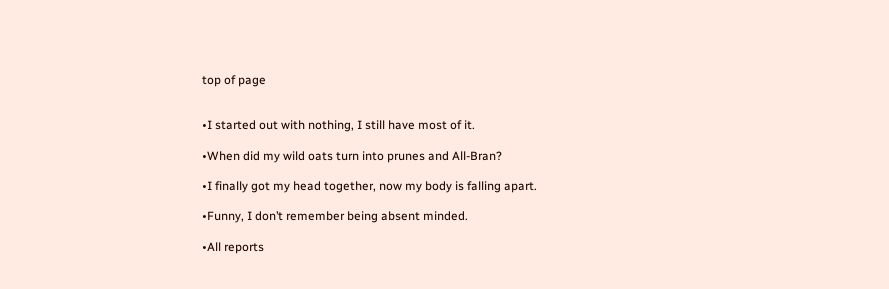top of page


•I started out with nothing, I still have most of it.

•When did my wild oats turn into prunes and All-Bran?

•I finally got my head together, now my body is falling apart.

•Funny, I don’t remember being absent minded.

•All reports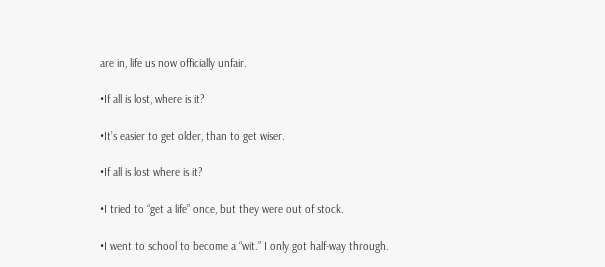are in, life us now officially unfair.

•If all is lost, where is it?

•It’s easier to get older, than to get wiser.

•If all is lost where is it?

•I tried to “get a life” once, but they were out of stock.

•I went to school to become a “wit.” I only got half-way through.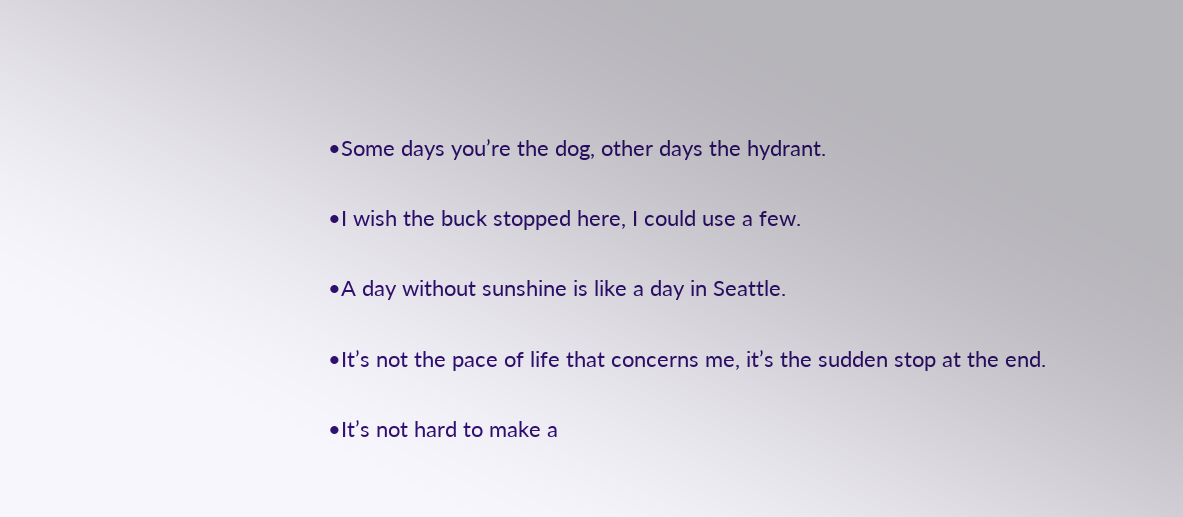•Some days you’re the dog, other days the hydrant.

•I wish the buck stopped here, I could use a few.

•A day without sunshine is like a day in Seattle.

•It’s not the pace of life that concerns me, it’s the sudden stop at the end.

•It’s not hard to make a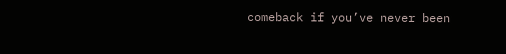comeback if you’ve never been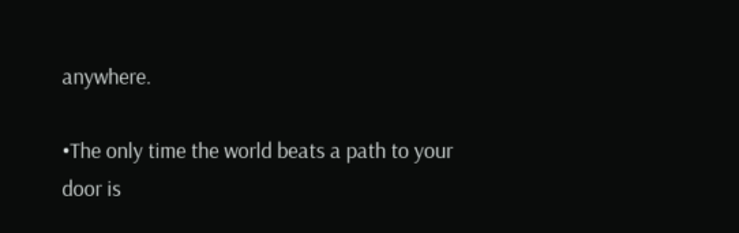anywhere.

•The only time the world beats a path to your door is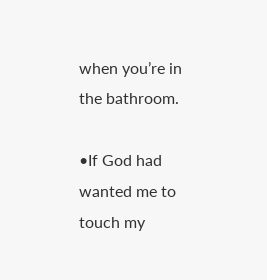when you’re in the bathroom.

•If God had wanted me to touch my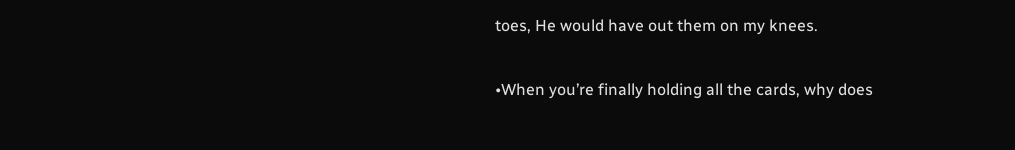toes, He would have out them on my knees.

•When you’re finally holding all the cards, why does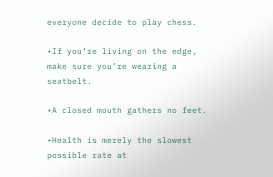everyone decide to play chess.

•If you’re living on the edge, make sure you’re wearing a seatbelt.

•A closed mouth gathers no feet.

•Health is merely the slowest possible rate at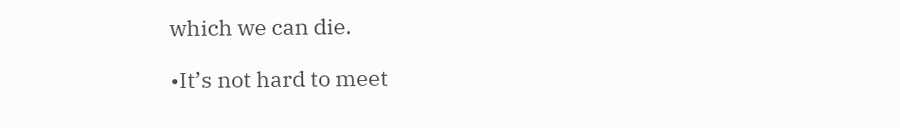which we can die.

•It’s not hard to meet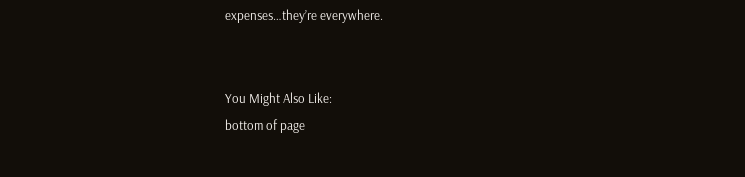expenses…they’re everywhere.


You Might Also Like:
bottom of page